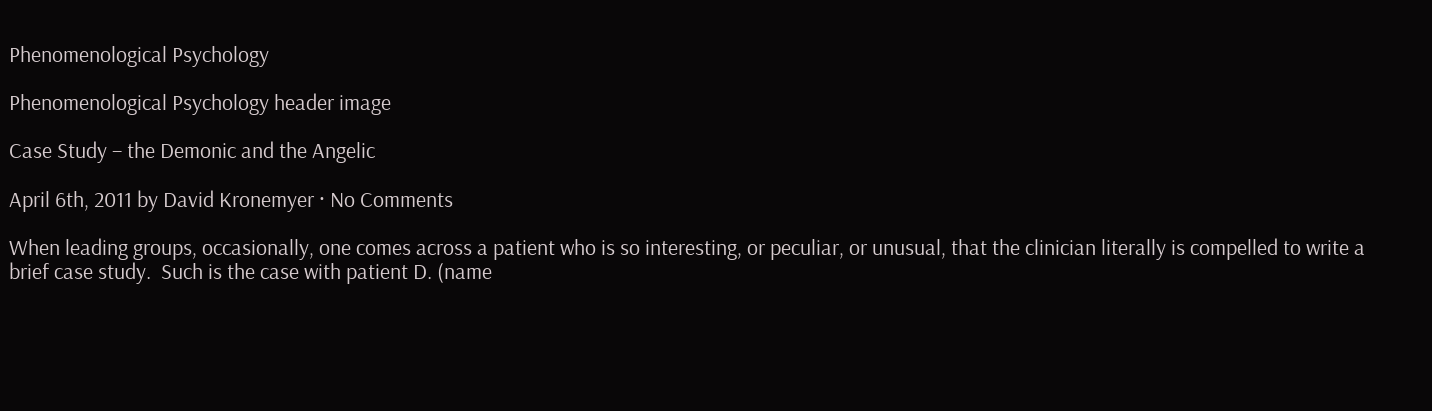Phenomenological Psychology

Phenomenological Psychology header image

Case Study – the Demonic and the Angelic

April 6th, 2011 by David Kronemyer · No Comments

When leading groups, occasionally, one comes across a patient who is so interesting, or peculiar, or unusual, that the clinician literally is compelled to write a brief case study.  Such is the case with patient D. (name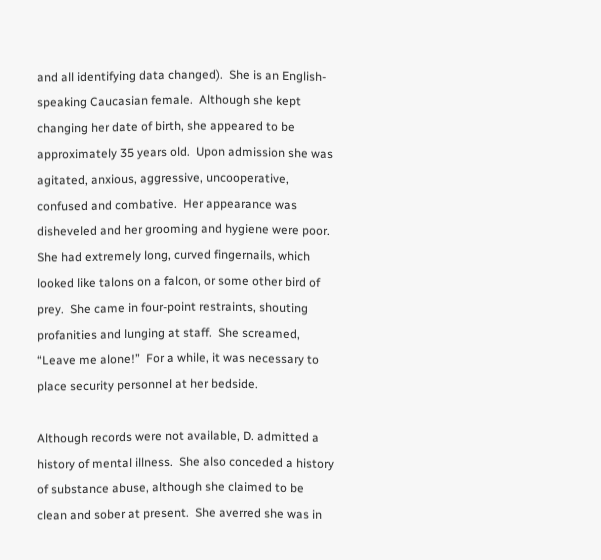and all identifying data changed).  She is an English-speaking Caucasian female.  Although she kept changing her date of birth, she appeared to be approximately 35 years old.  Upon admission she was agitated, anxious, aggressive, uncooperative, confused and combative.  Her appearance was disheveled and her grooming and hygiene were poor.  She had extremely long, curved fingernails, which looked like talons on a falcon, or some other bird of prey.  She came in four-point restraints, shouting profanities and lunging at staff.  She screamed, “Leave me alone!”  For a while, it was necessary to place security personnel at her bedside.

Although records were not available, D. admitted a history of mental illness.  She also conceded a history of substance abuse, although she claimed to be clean and sober at present.  She averred she was in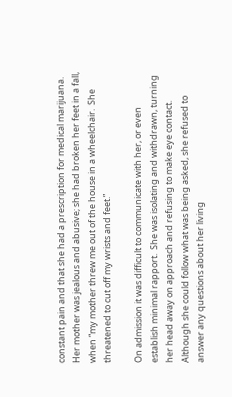constant pain and that she had a prescription for medical marijuana.  Her mother was jealous and abusive; she had broken her feet in a fall, when “my mother threw me out of the house in a wheelchair.  She threatened to cut off my wrists and feet.”

On admission it was difficult to communicate with her, or even establish minimal rapport.  She was isolating and withdrawn, turning her head away on approach and refusing to make eye contact.  Although she could follow what was being asked, she refused to answer any questions about her living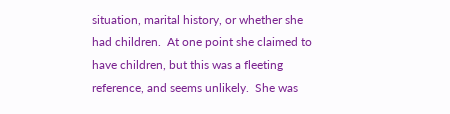situation, marital history, or whether she had children.  At one point she claimed to have children, but this was a fleeting reference, and seems unlikely.  She was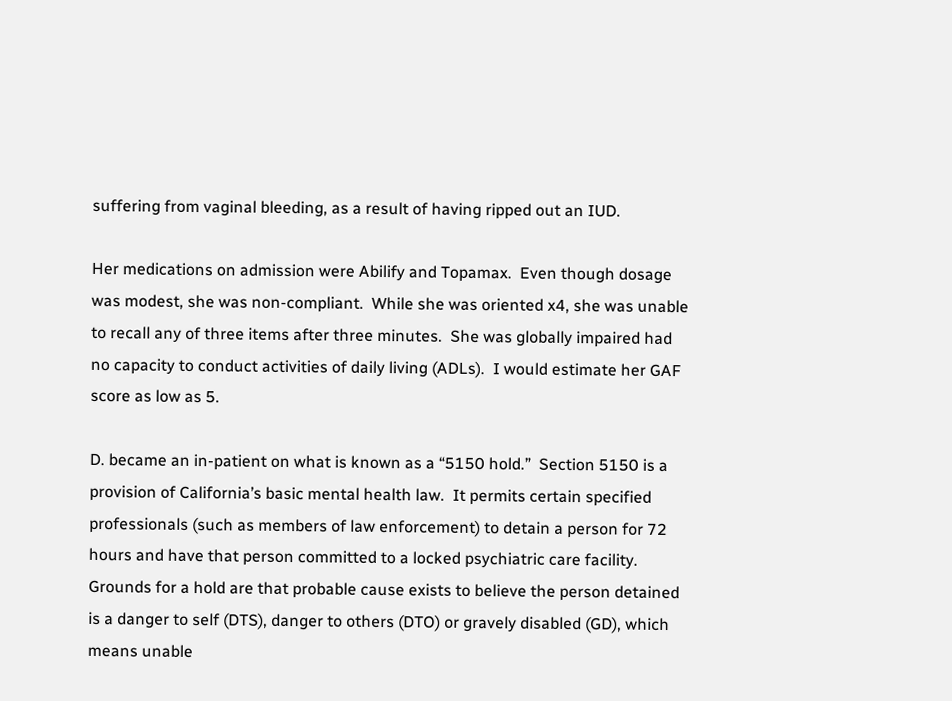suffering from vaginal bleeding, as a result of having ripped out an IUD.

Her medications on admission were Abilify and Topamax.  Even though dosage was modest, she was non-compliant.  While she was oriented x4, she was unable to recall any of three items after three minutes.  She was globally impaired had no capacity to conduct activities of daily living (ADLs).  I would estimate her GAF score as low as 5.

D. became an in-patient on what is known as a “5150 hold.”  Section 5150 is a provision of California’s basic mental health law.  It permits certain specified professionals (such as members of law enforcement) to detain a person for 72 hours and have that person committed to a locked psychiatric care facility.  Grounds for a hold are that probable cause exists to believe the person detained is a danger to self (DTS), danger to others (DTO) or gravely disabled (GD), which means unable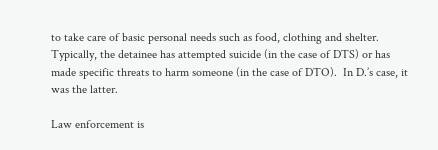to take care of basic personal needs such as food, clothing and shelter.  Typically, the detainee has attempted suicide (in the case of DTS) or has made specific threats to harm someone (in the case of DTO).  In D.’s case, it was the latter.

Law enforcement is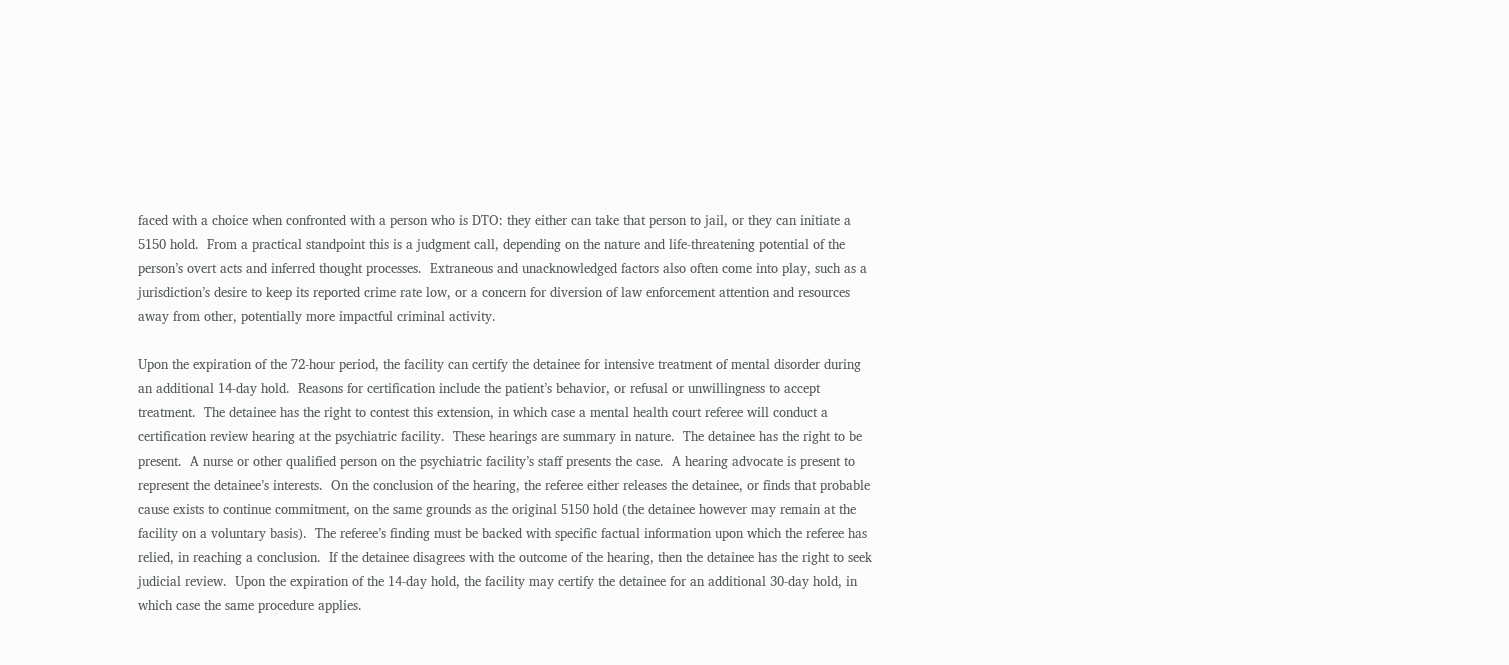faced with a choice when confronted with a person who is DTO: they either can take that person to jail, or they can initiate a 5150 hold.  From a practical standpoint this is a judgment call, depending on the nature and life-threatening potential of the person’s overt acts and inferred thought processes.  Extraneous and unacknowledged factors also often come into play, such as a jurisdiction’s desire to keep its reported crime rate low, or a concern for diversion of law enforcement attention and resources away from other, potentially more impactful criminal activity.

Upon the expiration of the 72-hour period, the facility can certify the detainee for intensive treatment of mental disorder during an additional 14-day hold.  Reasons for certification include the patient’s behavior, or refusal or unwillingness to accept treatment.  The detainee has the right to contest this extension, in which case a mental health court referee will conduct a certification review hearing at the psychiatric facility.  These hearings are summary in nature.  The detainee has the right to be present.  A nurse or other qualified person on the psychiatric facility’s staff presents the case.  A hearing advocate is present to represent the detainee’s interests.  On the conclusion of the hearing, the referee either releases the detainee, or finds that probable cause exists to continue commitment, on the same grounds as the original 5150 hold (the detainee however may remain at the facility on a voluntary basis).  The referee’s finding must be backed with specific factual information upon which the referee has relied, in reaching a conclusion.  If the detainee disagrees with the outcome of the hearing, then the detainee has the right to seek judicial review.  Upon the expiration of the 14-day hold, the facility may certify the detainee for an additional 30-day hold, in which case the same procedure applies.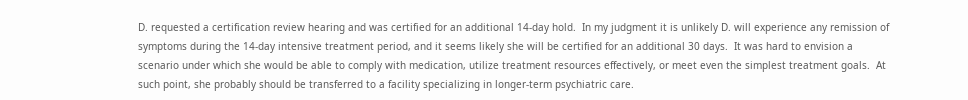D. requested a certification review hearing and was certified for an additional 14-day hold.  In my judgment it is unlikely D. will experience any remission of symptoms during the 14-day intensive treatment period, and it seems likely she will be certified for an additional 30 days.  It was hard to envision a scenario under which she would be able to comply with medication, utilize treatment resources effectively, or meet even the simplest treatment goals.  At such point, she probably should be transferred to a facility specializing in longer-term psychiatric care.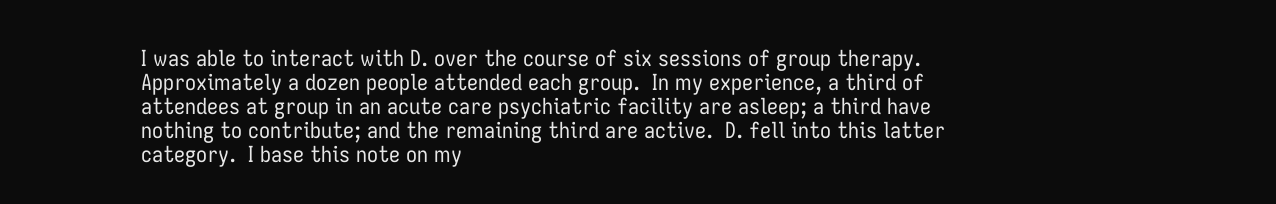I was able to interact with D. over the course of six sessions of group therapy.  Approximately a dozen people attended each group.  In my experience, a third of attendees at group in an acute care psychiatric facility are asleep; a third have nothing to contribute; and the remaining third are active.  D. fell into this latter category.  I base this note on my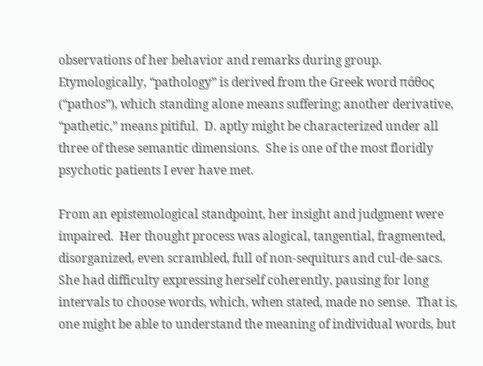observations of her behavior and remarks during group.  Etymologically, “pathology” is derived from the Greek word πάθος (“pathos”), which standing alone means suffering; another derivative, “pathetic,” means pitiful.  D. aptly might be characterized under all three of these semantic dimensions.  She is one of the most floridly psychotic patients I ever have met.

From an epistemological standpoint, her insight and judgment were impaired.  Her thought process was alogical, tangential, fragmented, disorganized, even scrambled, full of non-sequiturs and cul-de-sacs.  She had difficulty expressing herself coherently, pausing for long intervals to choose words, which, when stated, made no sense.  That is, one might be able to understand the meaning of individual words, but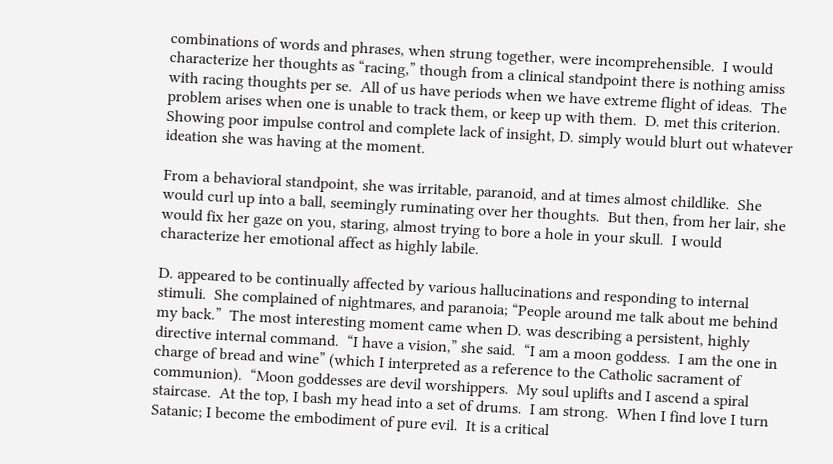combinations of words and phrases, when strung together, were incomprehensible.  I would characterize her thoughts as “racing,” though from a clinical standpoint there is nothing amiss with racing thoughts per se.  All of us have periods when we have extreme flight of ideas.  The problem arises when one is unable to track them, or keep up with them.  D. met this criterion.  Showing poor impulse control and complete lack of insight, D. simply would blurt out whatever ideation she was having at the moment.

From a behavioral standpoint, she was irritable, paranoid, and at times almost childlike.  She would curl up into a ball, seemingly ruminating over her thoughts.  But then, from her lair, she would fix her gaze on you, staring, almost trying to bore a hole in your skull.  I would characterize her emotional affect as highly labile.

D. appeared to be continually affected by various hallucinations and responding to internal stimuli.  She complained of nightmares, and paranoia; “People around me talk about me behind my back.”  The most interesting moment came when D. was describing a persistent, highly directive internal command.  “I have a vision,” she said.  “I am a moon goddess.  I am the one in charge of bread and wine” (which I interpreted as a reference to the Catholic sacrament of communion).  “Moon goddesses are devil worshippers.  My soul uplifts and I ascend a spiral staircase.  At the top, I bash my head into a set of drums.  I am strong.  When I find love I turn Satanic; I become the embodiment of pure evil.  It is a critical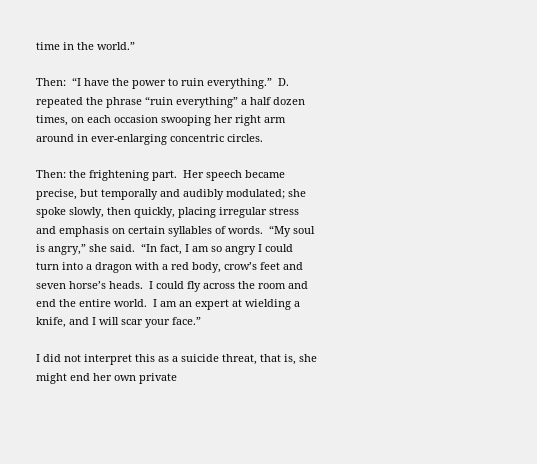time in the world.”

Then:  “I have the power to ruin everything.”  D. repeated the phrase “ruin everything” a half dozen times, on each occasion swooping her right arm around in ever-enlarging concentric circles.

Then: the frightening part.  Her speech became precise, but temporally and audibly modulated; she spoke slowly, then quickly, placing irregular stress and emphasis on certain syllables of words.  “My soul is angry,” she said.  “In fact, I am so angry I could turn into a dragon with a red body, crow’s feet and seven horse’s heads.  I could fly across the room and end the entire world.  I am an expert at wielding a knife, and I will scar your face.”

I did not interpret this as a suicide threat, that is, she might end her own private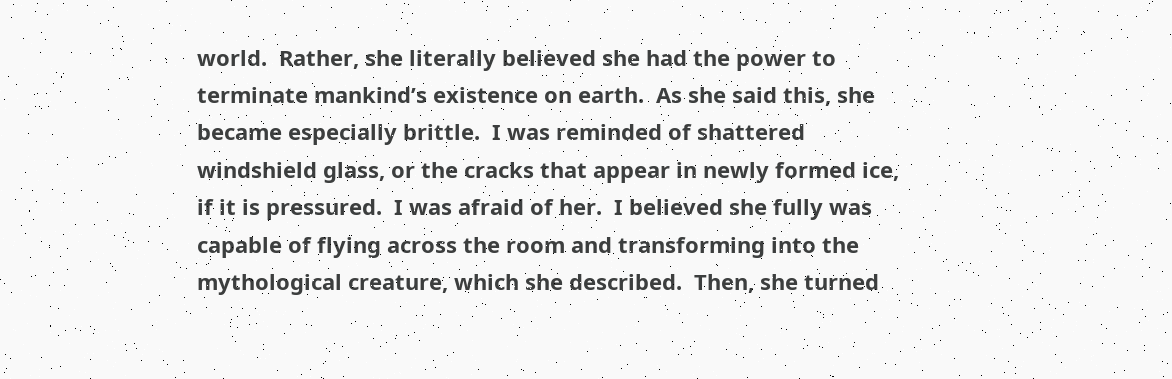world.  Rather, she literally believed she had the power to terminate mankind’s existence on earth.  As she said this, she became especially brittle.  I was reminded of shattered windshield glass, or the cracks that appear in newly formed ice, if it is pressured.  I was afraid of her.  I believed she fully was capable of flying across the room and transforming into the mythological creature, which she described.  Then, she turned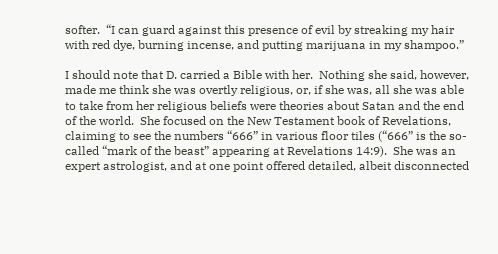softer.  “I can guard against this presence of evil by streaking my hair with red dye, burning incense, and putting marijuana in my shampoo.”

I should note that D. carried a Bible with her.  Nothing she said, however, made me think she was overtly religious, or, if she was, all she was able to take from her religious beliefs were theories about Satan and the end of the world.  She focused on the New Testament book of Revelations, claiming to see the numbers “666” in various floor tiles (“666” is the so-called “mark of the beast” appearing at Revelations 14:9).  She was an expert astrologist, and at one point offered detailed, albeit disconnected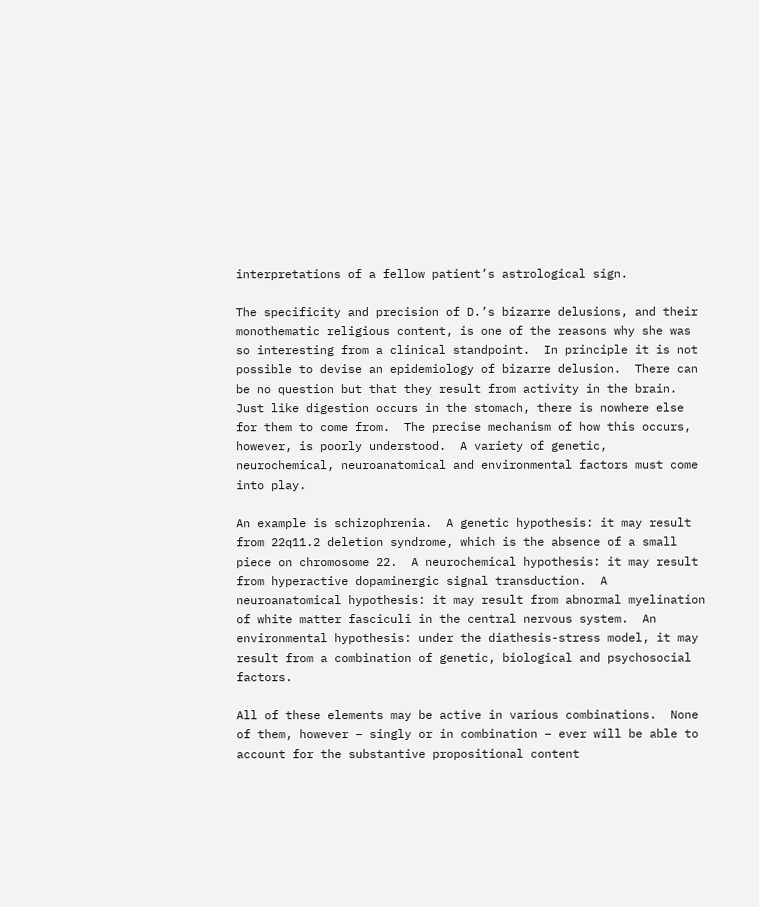interpretations of a fellow patient’s astrological sign.

The specificity and precision of D.’s bizarre delusions, and their monothematic religious content, is one of the reasons why she was so interesting from a clinical standpoint.  In principle it is not possible to devise an epidemiology of bizarre delusion.  There can be no question but that they result from activity in the brain.  Just like digestion occurs in the stomach, there is nowhere else for them to come from.  The precise mechanism of how this occurs, however, is poorly understood.  A variety of genetic, neurochemical, neuroanatomical and environmental factors must come into play.

An example is schizophrenia.  A genetic hypothesis: it may result from 22q11.2 deletion syndrome, which is the absence of a small piece on chromosome 22.  A neurochemical hypothesis: it may result from hyperactive dopaminergic signal transduction.  A neuroanatomical hypothesis: it may result from abnormal myelination of white matter fasciculi in the central nervous system.  An environmental hypothesis: under the diathesis-stress model, it may result from a combination of genetic, biological and psychosocial factors.

All of these elements may be active in various combinations.  None of them, however – singly or in combination – ever will be able to account for the substantive propositional content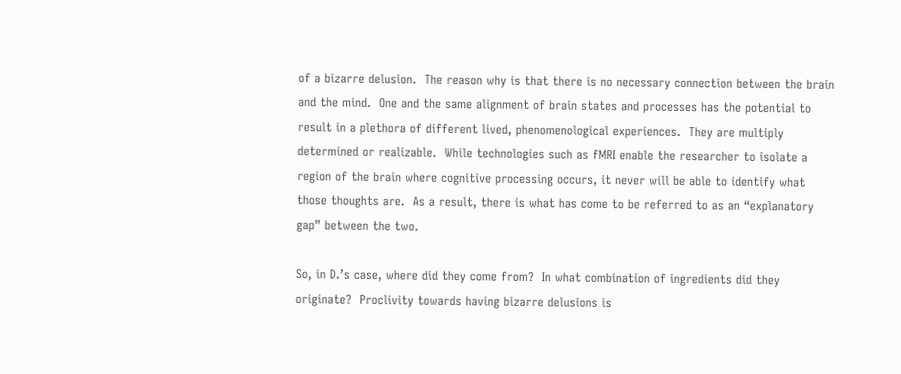of a bizarre delusion.  The reason why is that there is no necessary connection between the brain and the mind.  One and the same alignment of brain states and processes has the potential to result in a plethora of different lived, phenomenological experiences.  They are multiply determined or realizable.  While technologies such as fMRI enable the researcher to isolate a region of the brain where cognitive processing occurs, it never will be able to identify what those thoughts are.  As a result, there is what has come to be referred to as an “explanatory gap” between the two.

So, in D.’s case, where did they come from?  In what combination of ingredients did they originate?  Proclivity towards having bizarre delusions is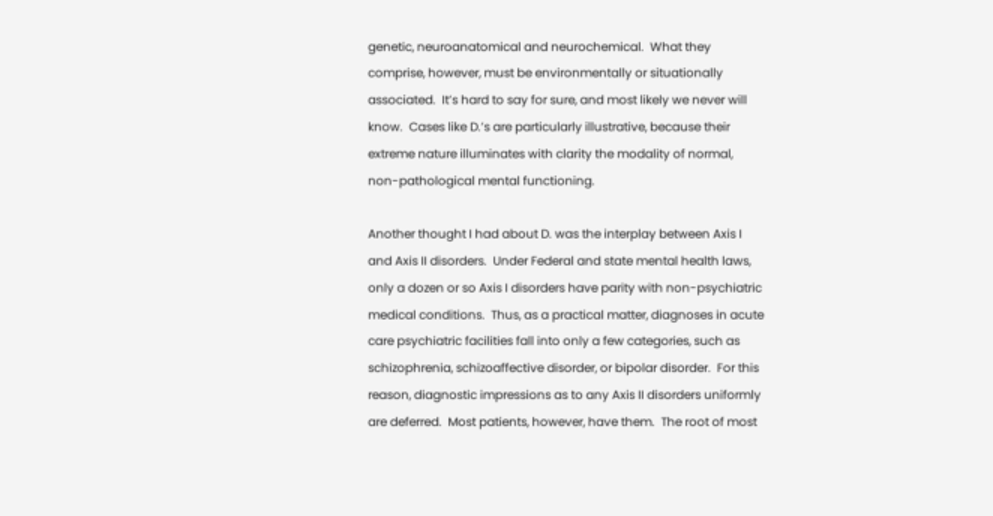genetic, neuroanatomical and neurochemical.  What they comprise, however, must be environmentally or situationally associated.  It’s hard to say for sure, and most likely we never will know.  Cases like D.’s are particularly illustrative, because their extreme nature illuminates with clarity the modality of normal, non-pathological mental functioning.

Another thought I had about D. was the interplay between Axis I and Axis II disorders.  Under Federal and state mental health laws, only a dozen or so Axis I disorders have parity with non-psychiatric medical conditions.  Thus, as a practical matter, diagnoses in acute care psychiatric facilities fall into only a few categories, such as schizophrenia, schizoaffective disorder, or bipolar disorder.  For this reason, diagnostic impressions as to any Axis II disorders uniformly are deferred.  Most patients, however, have them.  The root of most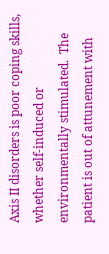Axis II disorders is poor coping skills, whether self-induced or environmentally stimulated.  The patient is out of attunement with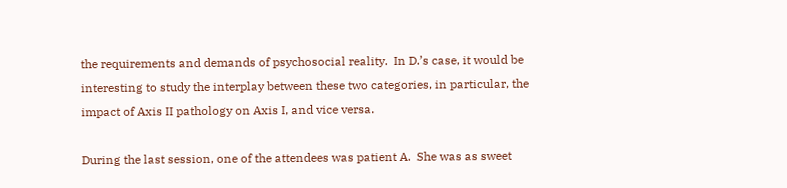the requirements and demands of psychosocial reality.  In D.’s case, it would be interesting to study the interplay between these two categories, in particular, the impact of Axis II pathology on Axis I, and vice versa.

During the last session, one of the attendees was patient A.  She was as sweet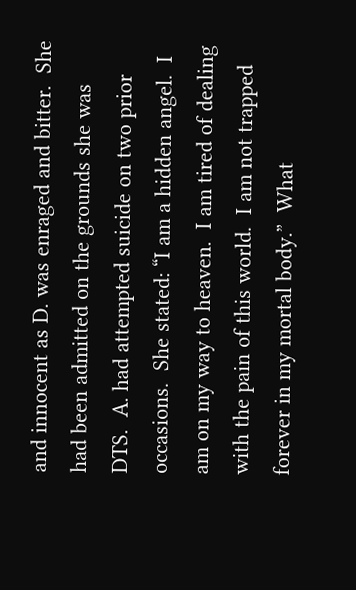and innocent as D. was enraged and bitter.  She had been admitted on the grounds she was DTS.  A. had attempted suicide on two prior occasions.  She stated: “I am a hidden angel.  I am on my way to heaven.  I am tired of dealing with the pain of this world.  I am not trapped forever in my mortal body.”  What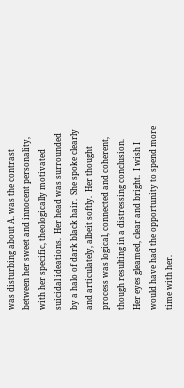was disturbing about A. was the contrast between her sweet and innocent personality, with her specific, theologically motivated suicidal ideations.  Her head was surrounded by a halo of dark black hair.  She spoke clearly and articulately, albeit softly.  Her thought process was logical, connected and coherent, though resulting in a distressing conclusion.  Her eyes gleamed, clear and bright.  I wish I would have had the opportunity to spend more time with her.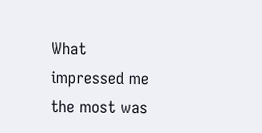What impressed me the most was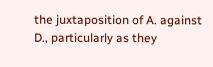the juxtaposition of A. against D., particularly as they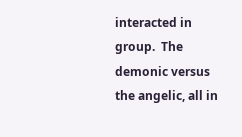interacted in group.  The demonic versus the angelic, all in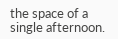the space of a single afternoon.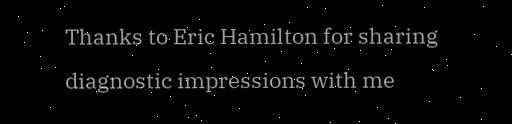Thanks to Eric Hamilton for sharing diagnostic impressions with me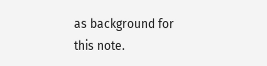as background for this note.